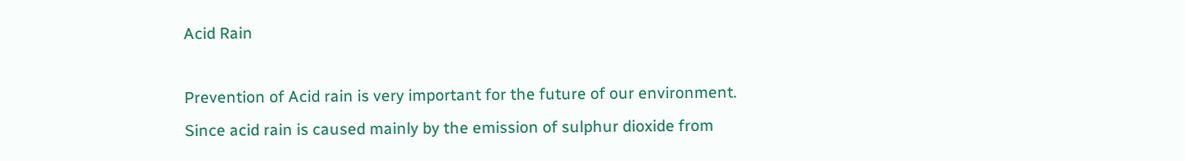Acid Rain

Prevention of Acid rain is very important for the future of our environment. Since acid rain is caused mainly by the emission of sulphur dioxide from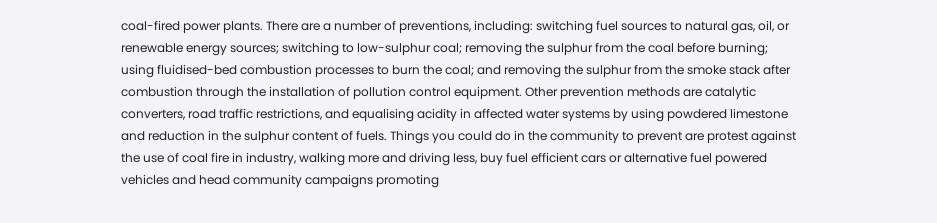coal-fired power plants. There are a number of preventions, including: switching fuel sources to natural gas, oil, or renewable energy sources; switching to low-sulphur coal; removing the sulphur from the coal before burning; using fluidised-bed combustion processes to burn the coal; and removing the sulphur from the smoke stack after combustion through the installation of pollution control equipment. Other prevention methods are catalytic converters, road traffic restrictions, and equalising acidity in affected water systems by using powdered limestone and reduction in the sulphur content of fuels. Things you could do in the community to prevent are protest against the use of coal fire in industry, walking more and driving less, buy fuel efficient cars or alternative fuel powered vehicles and head community campaigns promoting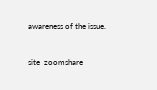awareness of the issue.


site  zoomshare